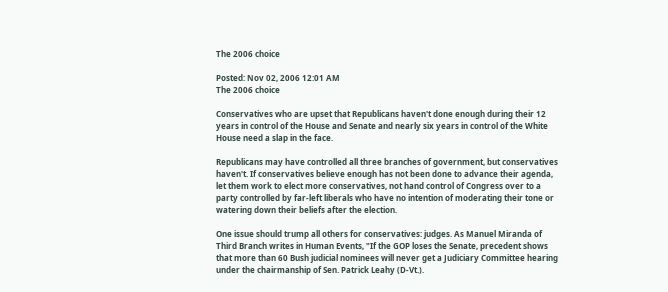The 2006 choice

Posted: Nov 02, 2006 12:01 AM
The 2006 choice

Conservatives who are upset that Republicans haven't done enough during their 12 years in control of the House and Senate and nearly six years in control of the White House need a slap in the face.

Republicans may have controlled all three branches of government, but conservatives haven't. If conservatives believe enough has not been done to advance their agenda, let them work to elect more conservatives, not hand control of Congress over to a party controlled by far-left liberals who have no intention of moderating their tone or watering down their beliefs after the election.

One issue should trump all others for conservatives: judges. As Manuel Miranda of Third Branch writes in Human Events, "If the GOP loses the Senate, precedent shows that more than 60 Bush judicial nominees will never get a Judiciary Committee hearing under the chairmanship of Sen. Patrick Leahy (D-Vt.).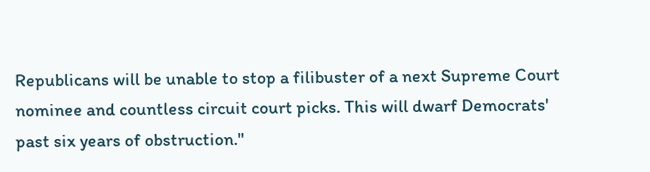Republicans will be unable to stop a filibuster of a next Supreme Court nominee and countless circuit court picks. This will dwarf Democrats' past six years of obstruction."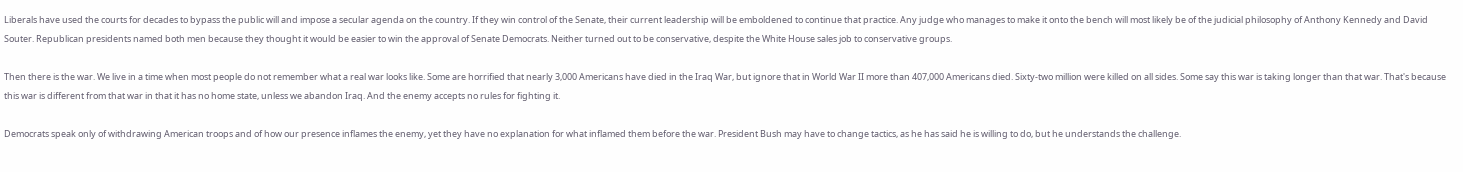Liberals have used the courts for decades to bypass the public will and impose a secular agenda on the country. If they win control of the Senate, their current leadership will be emboldened to continue that practice. Any judge who manages to make it onto the bench will most likely be of the judicial philosophy of Anthony Kennedy and David Souter. Republican presidents named both men because they thought it would be easier to win the approval of Senate Democrats. Neither turned out to be conservative, despite the White House sales job to conservative groups.

Then there is the war. We live in a time when most people do not remember what a real war looks like. Some are horrified that nearly 3,000 Americans have died in the Iraq War, but ignore that in World War II more than 407,000 Americans died. Sixty-two million were killed on all sides. Some say this war is taking longer than that war. That's because this war is different from that war in that it has no home state, unless we abandon Iraq. And the enemy accepts no rules for fighting it.

Democrats speak only of withdrawing American troops and of how our presence inflames the enemy, yet they have no explanation for what inflamed them before the war. President Bush may have to change tactics, as he has said he is willing to do, but he understands the challenge.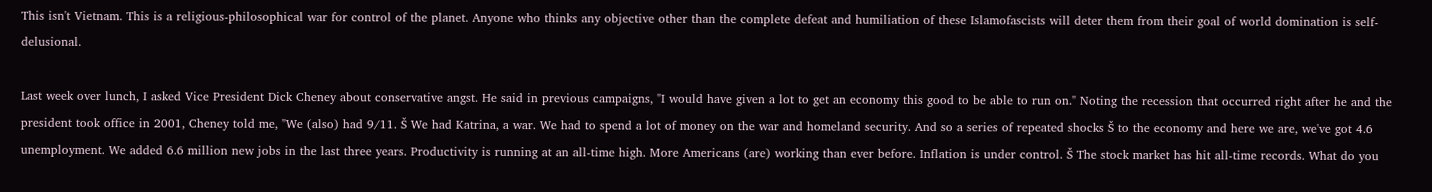This isn't Vietnam. This is a religious-philosophical war for control of the planet. Anyone who thinks any objective other than the complete defeat and humiliation of these Islamofascists will deter them from their goal of world domination is self-delusional.

Last week over lunch, I asked Vice President Dick Cheney about conservative angst. He said in previous campaigns, "I would have given a lot to get an economy this good to be able to run on." Noting the recession that occurred right after he and the president took office in 2001, Cheney told me, "We (also) had 9/11. Š We had Katrina, a war. We had to spend a lot of money on the war and homeland security. And so a series of repeated shocks Š to the economy and here we are, we've got 4.6 unemployment. We added 6.6 million new jobs in the last three years. Productivity is running at an all-time high. More Americans (are) working than ever before. Inflation is under control. Š The stock market has hit all-time records. What do you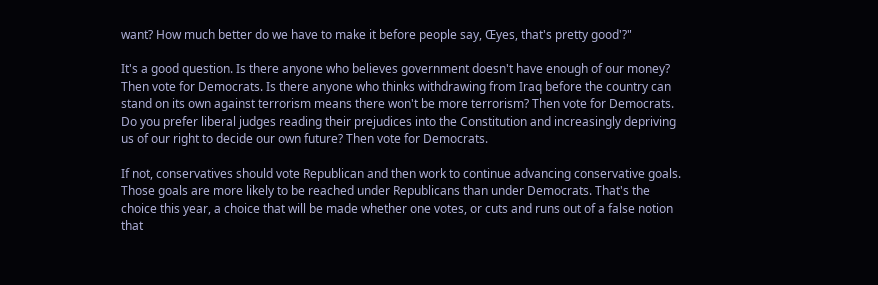want? How much better do we have to make it before people say, Œyes, that's pretty good'?"

It's a good question. Is there anyone who believes government doesn't have enough of our money? Then vote for Democrats. Is there anyone who thinks withdrawing from Iraq before the country can stand on its own against terrorism means there won't be more terrorism? Then vote for Democrats. Do you prefer liberal judges reading their prejudices into the Constitution and increasingly depriving us of our right to decide our own future? Then vote for Democrats.

If not, conservatives should vote Republican and then work to continue advancing conservative goals. Those goals are more likely to be reached under Republicans than under Democrats. That's the choice this year, a choice that will be made whether one votes, or cuts and runs out of a false notion that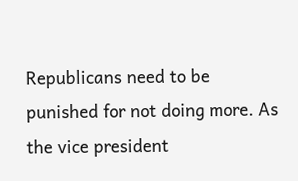Republicans need to be punished for not doing more. As the vice president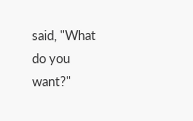said, "What do you want?"